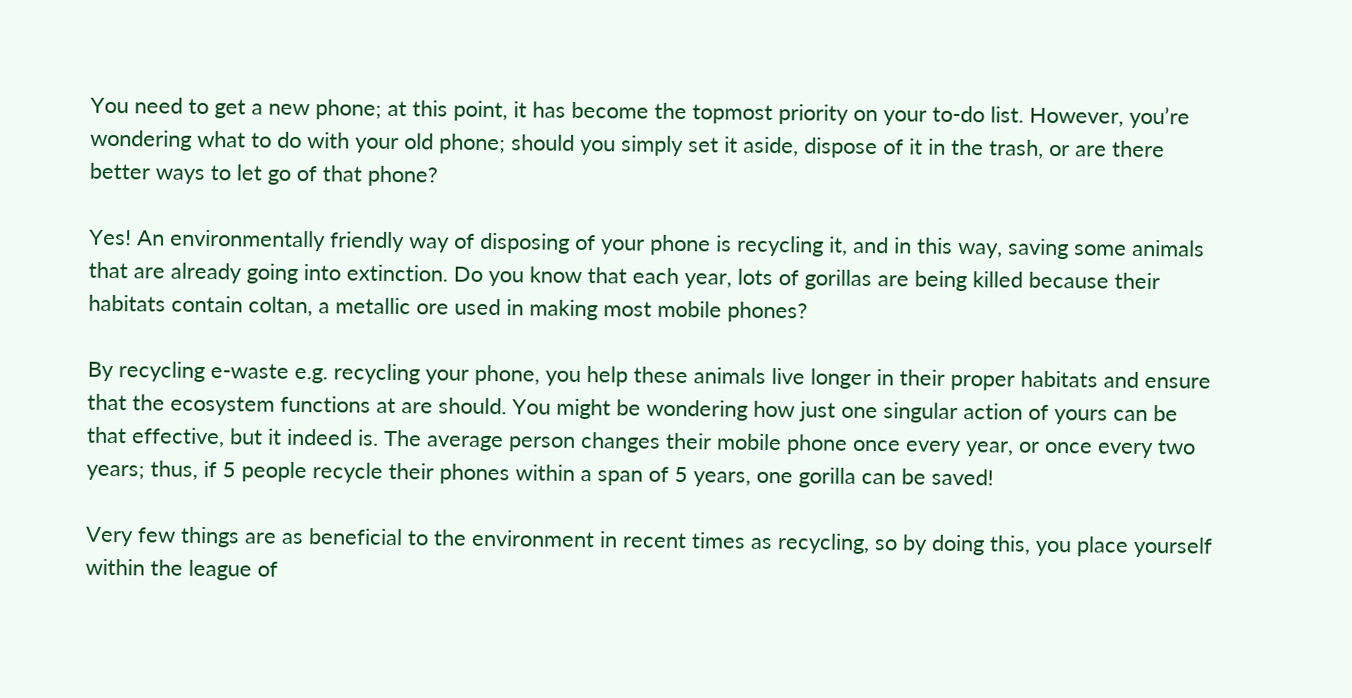You need to get a new phone; at this point, it has become the topmost priority on your to-do list. However, you’re wondering what to do with your old phone; should you simply set it aside, dispose of it in the trash, or are there better ways to let go of that phone?

Yes! An environmentally friendly way of disposing of your phone is recycling it, and in this way, saving some animals that are already going into extinction. Do you know that each year, lots of gorillas are being killed because their habitats contain coltan, a metallic ore used in making most mobile phones?

By recycling e-waste e.g. recycling your phone, you help these animals live longer in their proper habitats and ensure that the ecosystem functions at are should. You might be wondering how just one singular action of yours can be that effective, but it indeed is. The average person changes their mobile phone once every year, or once every two years; thus, if 5 people recycle their phones within a span of 5 years, one gorilla can be saved!

Very few things are as beneficial to the environment in recent times as recycling, so by doing this, you place yourself within the league of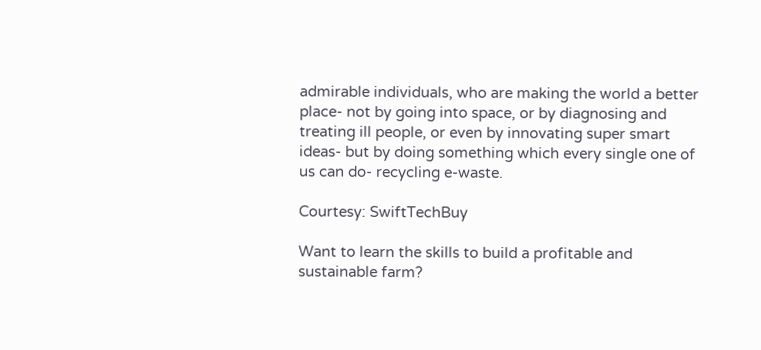admirable individuals, who are making the world a better place- not by going into space, or by diagnosing and treating ill people, or even by innovating super smart ideas- but by doing something which every single one of us can do- recycling e-waste.

Courtesy: SwiftTechBuy

Want to learn the skills to build a profitable and sustainable farm?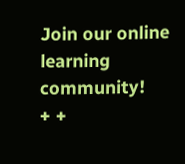Join our online learning community!
+ +